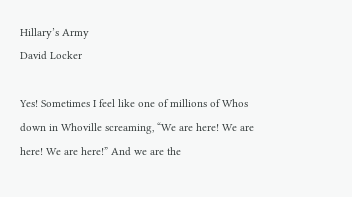Hillary’s Army
David Locker

Yes! Sometimes I feel like one of millions of Whos down in Whoville screaming, “We are here! We are here! We are here!” And we are the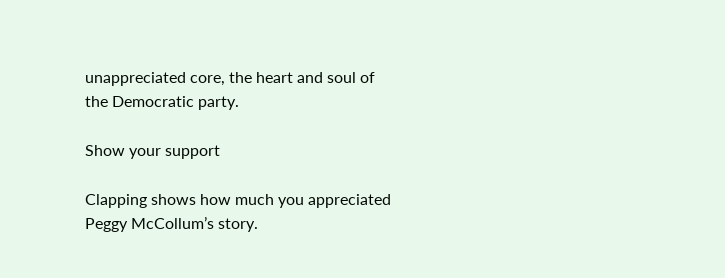unappreciated core, the heart and soul of the Democratic party.

Show your support

Clapping shows how much you appreciated Peggy McCollum’s story.